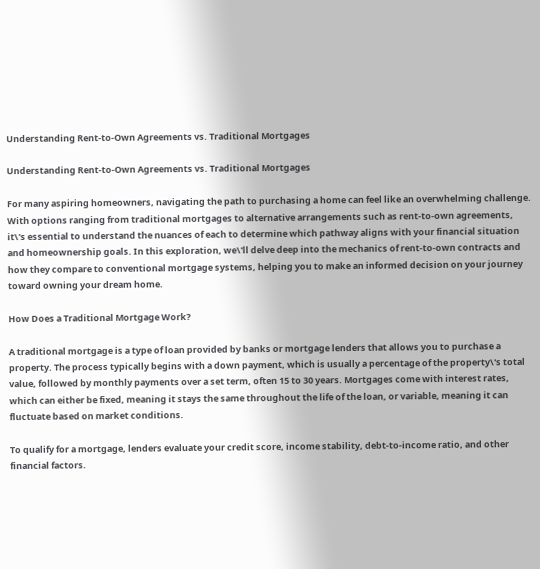Understanding Rent-to-Own Agreements vs. Traditional Mortgages

Understanding Rent-to-Own Agreements vs. Traditional Mortgages

For many aspiring homeowners, navigating the path to purchasing a home can feel like an overwhelming challenge. With options ranging from traditional mortgages to alternative arrangements such as rent-to-own agreements, it\'s essential to understand the nuances of each to determine which pathway aligns with your financial situation and homeownership goals. In this exploration, we\'ll delve deep into the mechanics of rent-to-own contracts and how they compare to conventional mortgage systems, helping you to make an informed decision on your journey toward owning your dream home.

How Does a Traditional Mortgage Work?

A traditional mortgage is a type of loan provided by banks or mortgage lenders that allows you to purchase a property. The process typically begins with a down payment, which is usually a percentage of the property\'s total value, followed by monthly payments over a set term, often 15 to 30 years. Mortgages come with interest rates, which can either be fixed, meaning it stays the same throughout the life of the loan, or variable, meaning it can fluctuate based on market conditions.

To qualify for a mortgage, lenders evaluate your credit score, income stability, debt-to-income ratio, and other financial factors.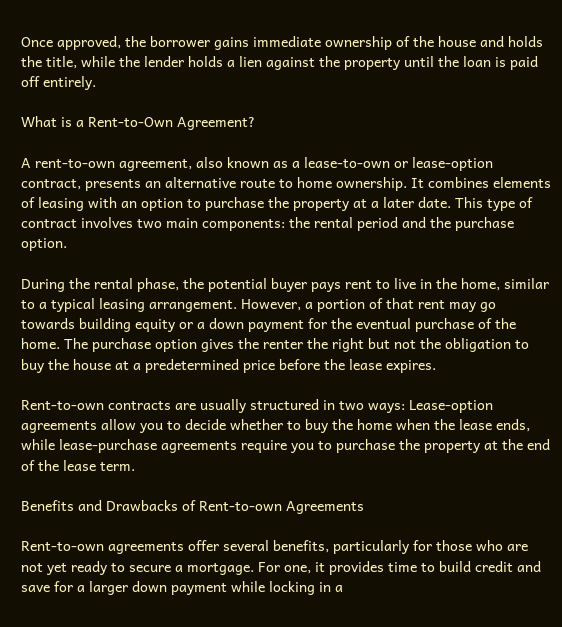Once approved, the borrower gains immediate ownership of the house and holds the title, while the lender holds a lien against the property until the loan is paid off entirely.

What is a Rent-to-Own Agreement?

A rent-to-own agreement, also known as a lease-to-own or lease-option contract, presents an alternative route to home ownership. It combines elements of leasing with an option to purchase the property at a later date. This type of contract involves two main components: the rental period and the purchase option.

During the rental phase, the potential buyer pays rent to live in the home, similar to a typical leasing arrangement. However, a portion of that rent may go towards building equity or a down payment for the eventual purchase of the home. The purchase option gives the renter the right but not the obligation to buy the house at a predetermined price before the lease expires.

Rent-to-own contracts are usually structured in two ways: Lease-option agreements allow you to decide whether to buy the home when the lease ends, while lease-purchase agreements require you to purchase the property at the end of the lease term.

Benefits and Drawbacks of Rent-to-own Agreements

Rent-to-own agreements offer several benefits, particularly for those who are not yet ready to secure a mortgage. For one, it provides time to build credit and save for a larger down payment while locking in a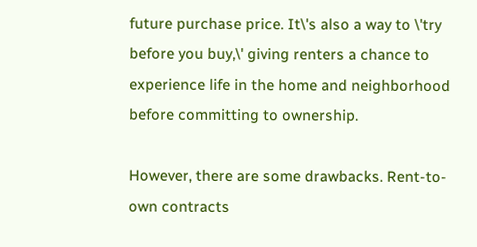future purchase price. It\'s also a way to \'try before you buy,\' giving renters a chance to experience life in the home and neighborhood before committing to ownership.

However, there are some drawbacks. Rent-to-own contracts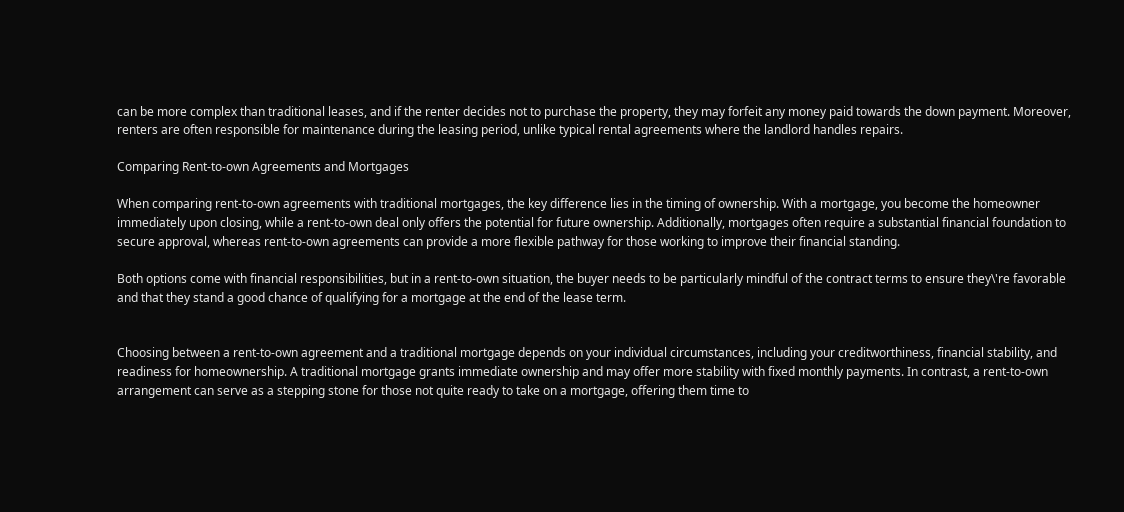can be more complex than traditional leases, and if the renter decides not to purchase the property, they may forfeit any money paid towards the down payment. Moreover, renters are often responsible for maintenance during the leasing period, unlike typical rental agreements where the landlord handles repairs.

Comparing Rent-to-own Agreements and Mortgages

When comparing rent-to-own agreements with traditional mortgages, the key difference lies in the timing of ownership. With a mortgage, you become the homeowner immediately upon closing, while a rent-to-own deal only offers the potential for future ownership. Additionally, mortgages often require a substantial financial foundation to secure approval, whereas rent-to-own agreements can provide a more flexible pathway for those working to improve their financial standing.

Both options come with financial responsibilities, but in a rent-to-own situation, the buyer needs to be particularly mindful of the contract terms to ensure they\'re favorable and that they stand a good chance of qualifying for a mortgage at the end of the lease term.


Choosing between a rent-to-own agreement and a traditional mortgage depends on your individual circumstances, including your creditworthiness, financial stability, and readiness for homeownership. A traditional mortgage grants immediate ownership and may offer more stability with fixed monthly payments. In contrast, a rent-to-own arrangement can serve as a stepping stone for those not quite ready to take on a mortgage, offering them time to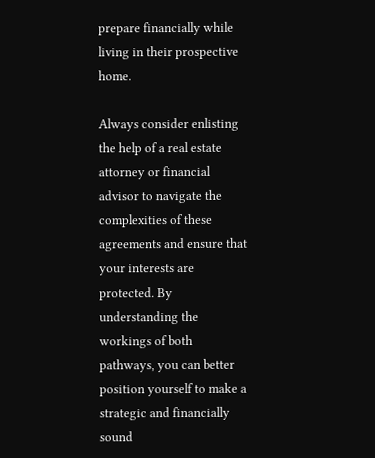prepare financially while living in their prospective home.

Always consider enlisting the help of a real estate attorney or financial advisor to navigate the complexities of these agreements and ensure that your interests are protected. By understanding the workings of both pathways, you can better position yourself to make a strategic and financially sound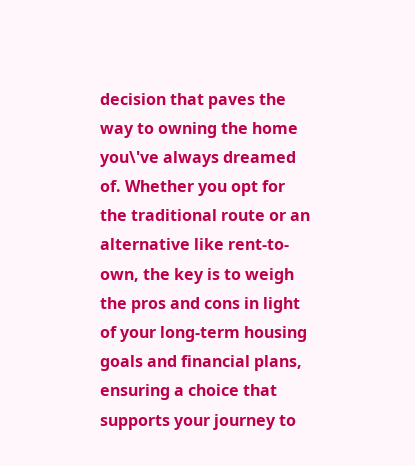decision that paves the way to owning the home you\'ve always dreamed of. Whether you opt for the traditional route or an alternative like rent-to-own, the key is to weigh the pros and cons in light of your long-term housing goals and financial plans, ensuring a choice that supports your journey to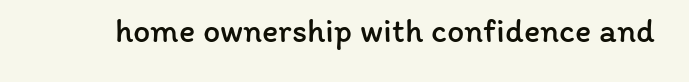home ownership with confidence and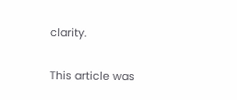clarity.

This article was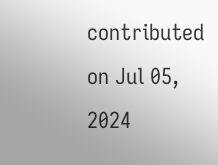contributed on Jul 05, 2024